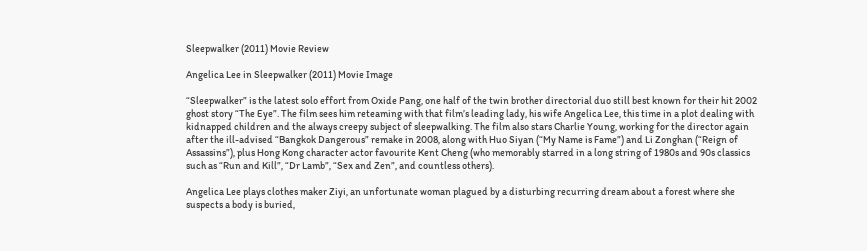Sleepwalker (2011) Movie Review

Angelica Lee in Sleepwalker (2011) Movie Image

“Sleepwalker” is the latest solo effort from Oxide Pang, one half of the twin brother directorial duo still best known for their hit 2002 ghost story “The Eye”. The film sees him reteaming with that film’s leading lady, his wife Angelica Lee, this time in a plot dealing with kidnapped children and the always creepy subject of sleepwalking. The film also stars Charlie Young, working for the director again after the ill-advised “Bangkok Dangerous” remake in 2008, along with Huo Siyan (“My Name is Fame”) and Li Zonghan (“Reign of Assassins”), plus Hong Kong character actor favourite Kent Cheng (who memorably starred in a long string of 1980s and 90s classics such as “Run and Kill”, “Dr Lamb”, “Sex and Zen”, and countless others).

Angelica Lee plays clothes maker Ziyi, an unfortunate woman plagued by a disturbing recurring dream about a forest where she suspects a body is buried,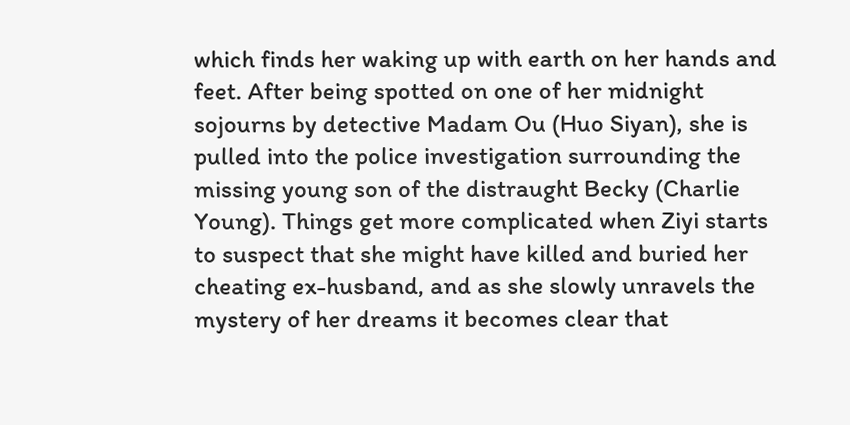which finds her waking up with earth on her hands and feet. After being spotted on one of her midnight sojourns by detective Madam Ou (Huo Siyan), she is pulled into the police investigation surrounding the missing young son of the distraught Becky (Charlie Young). Things get more complicated when Ziyi starts to suspect that she might have killed and buried her cheating ex-husband, and as she slowly unravels the mystery of her dreams it becomes clear that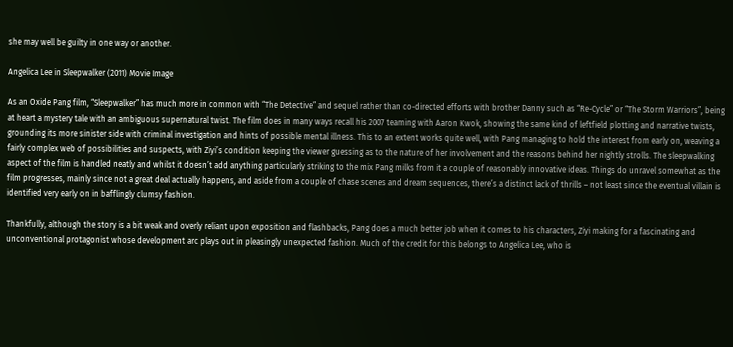she may well be guilty in one way or another.

Angelica Lee in Sleepwalker (2011) Movie Image

As an Oxide Pang film, “Sleepwalker” has much more in common with “The Detective” and sequel rather than co-directed efforts with brother Danny such as “Re-Cycle” or “The Storm Warriors”, being at heart a mystery tale with an ambiguous supernatural twist. The film does in many ways recall his 2007 teaming with Aaron Kwok, showing the same kind of leftfield plotting and narrative twists, grounding its more sinister side with criminal investigation and hints of possible mental illness. This to an extent works quite well, with Pang managing to hold the interest from early on, weaving a fairly complex web of possibilities and suspects, with Ziyi’s condition keeping the viewer guessing as to the nature of her involvement and the reasons behind her nightly strolls. The sleepwalking aspect of the film is handled neatly and whilst it doesn’t add anything particularly striking to the mix Pang milks from it a couple of reasonably innovative ideas. Things do unravel somewhat as the film progresses, mainly since not a great deal actually happens, and aside from a couple of chase scenes and dream sequences, there’s a distinct lack of thrills – not least since the eventual villain is identified very early on in bafflingly clumsy fashion.

Thankfully, although the story is a bit weak and overly reliant upon exposition and flashbacks, Pang does a much better job when it comes to his characters, Ziyi making for a fascinating and unconventional protagonist whose development arc plays out in pleasingly unexpected fashion. Much of the credit for this belongs to Angelica Lee, who is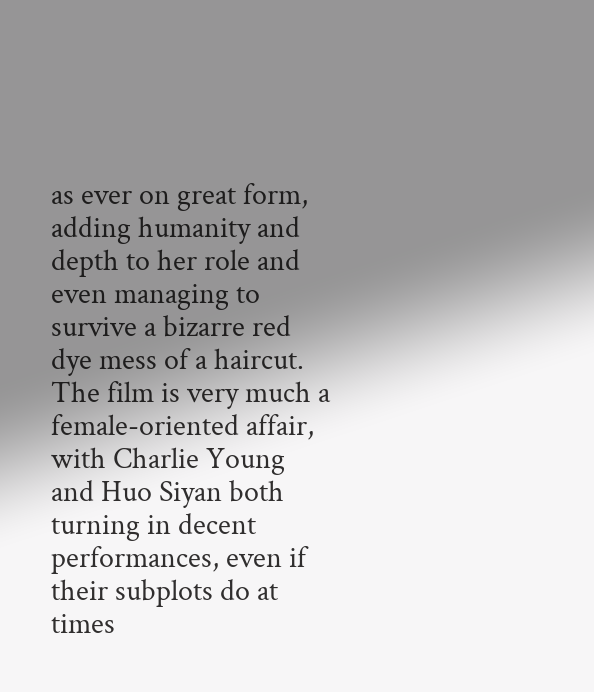as ever on great form, adding humanity and depth to her role and even managing to survive a bizarre red dye mess of a haircut. The film is very much a female-oriented affair, with Charlie Young and Huo Siyan both turning in decent performances, even if their subplots do at times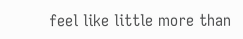feel like little more than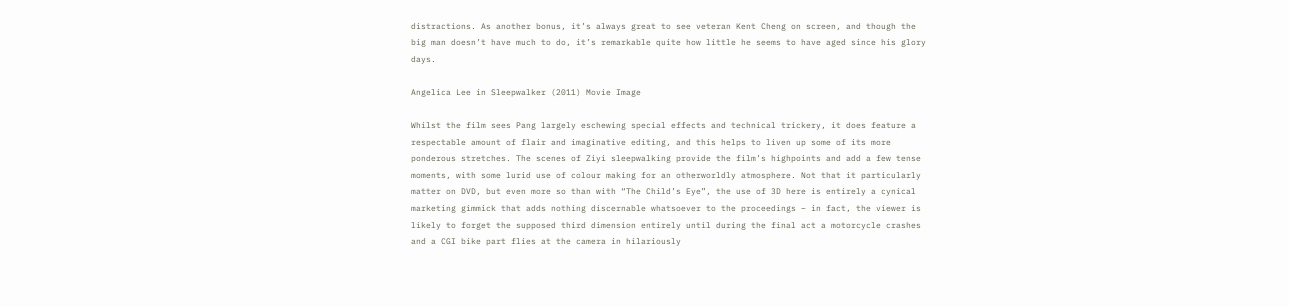distractions. As another bonus, it’s always great to see veteran Kent Cheng on screen, and though the big man doesn’t have much to do, it’s remarkable quite how little he seems to have aged since his glory days.

Angelica Lee in Sleepwalker (2011) Movie Image

Whilst the film sees Pang largely eschewing special effects and technical trickery, it does feature a respectable amount of flair and imaginative editing, and this helps to liven up some of its more ponderous stretches. The scenes of Ziyi sleepwalking provide the film’s highpoints and add a few tense moments, with some lurid use of colour making for an otherworldly atmosphere. Not that it particularly matter on DVD, but even more so than with “The Child’s Eye”, the use of 3D here is entirely a cynical marketing gimmick that adds nothing discernable whatsoever to the proceedings – in fact, the viewer is likely to forget the supposed third dimension entirely until during the final act a motorcycle crashes and a CGI bike part flies at the camera in hilariously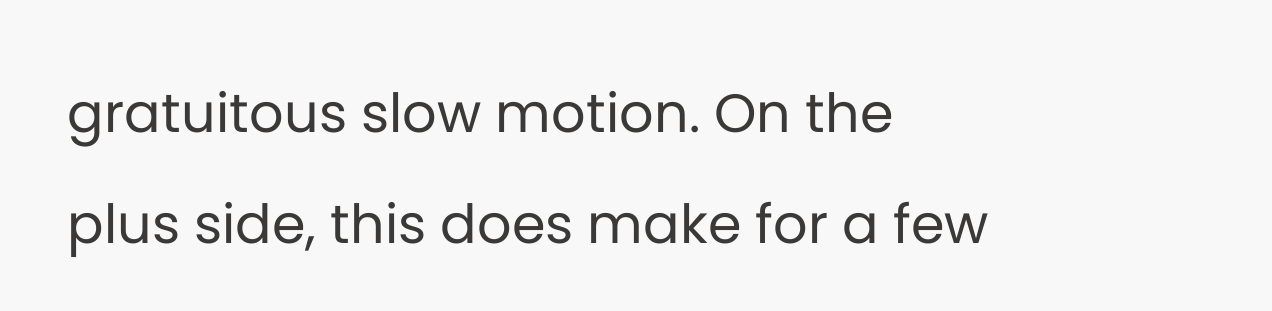gratuitous slow motion. On the plus side, this does make for a few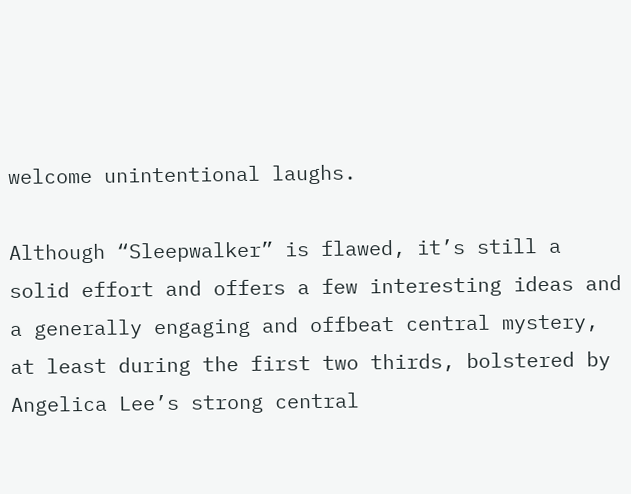welcome unintentional laughs.

Although “Sleepwalker” is flawed, it’s still a solid effort and offers a few interesting ideas and a generally engaging and offbeat central mystery, at least during the first two thirds, bolstered by Angelica Lee’s strong central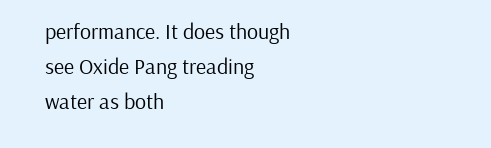performance. It does though see Oxide Pang treading water as both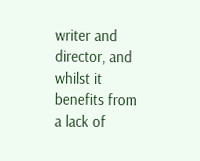writer and director, and whilst it benefits from a lack of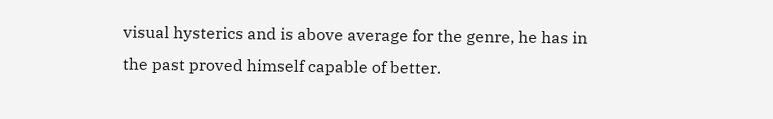visual hysterics and is above average for the genre, he has in the past proved himself capable of better.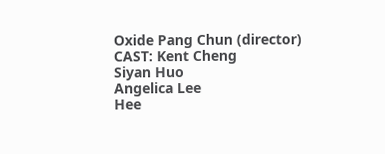Oxide Pang Chun (director)
CAST: Kent Cheng
Siyan Huo
Angelica Lee
Hee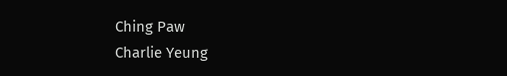Ching Paw
Charlie Yeung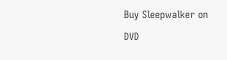Buy Sleepwalker on DVD